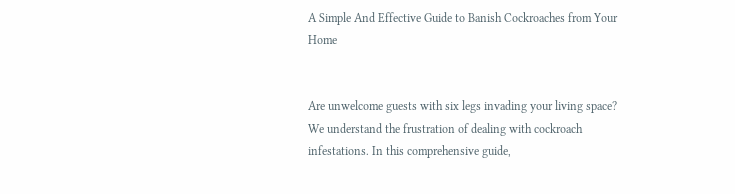A Simple And Effective Guide to Banish Cockroaches from Your Home


Are unwelcome guests with six legs invading your living space? We understand the frustration of dealing with cockroach infestations. In this comprehensive guide,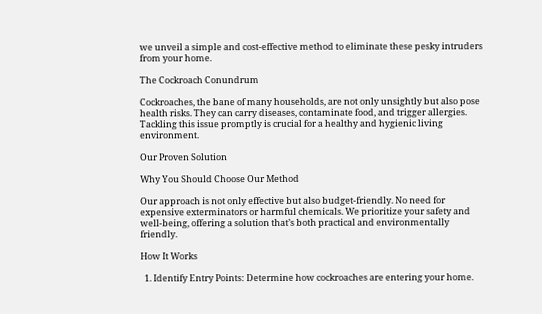we unveil a simple and cost-effective method to eliminate these pesky intruders from your home.

The Cockroach Conundrum

Cockroaches, the bane of many households, are not only unsightly but also pose health risks. They can carry diseases, contaminate food, and trigger allergies. Tackling this issue promptly is crucial for a healthy and hygienic living environment.

Our Proven Solution

Why You Should Choose Our Method

Our approach is not only effective but also budget-friendly. No need for expensive exterminators or harmful chemicals. We prioritize your safety and well-being, offering a solution that’s both practical and environmentally friendly.

How It Works

  1. Identify Entry Points: Determine how cockroaches are entering your home.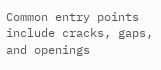Common entry points include cracks, gaps, and openings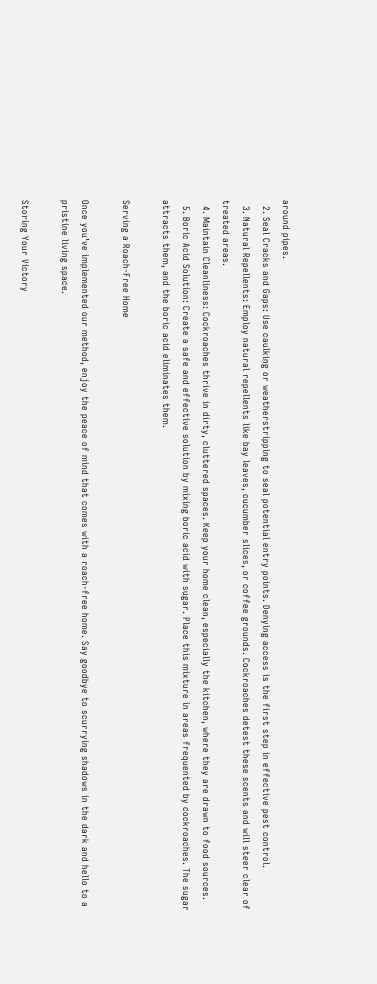around pipes.
  2. Seal Cracks and Gaps: Use caulking or weatherstripping to seal potential entry points. Denying access is the first step in effective pest control.
  3. Natural Repellents: Employ natural repellents like bay leaves, cucumber slices, or coffee grounds. Cockroaches detest these scents and will steer clear of treated areas.
  4. Maintain Cleanliness: Cockroaches thrive in dirty, cluttered spaces. Keep your home clean, especially the kitchen, where they are drawn to food sources.
  5. Boric Acid Solution: Create a safe and effective solution by mixing boric acid with sugar. Place this mixture in areas frequented by cockroaches. The sugar attracts them, and the boric acid eliminates them.

Serving a Roach-Free Home

Once you’ve implemented our method, enjoy the peace of mind that comes with a roach-free home. Say goodbye to scurrying shadows in the dark and hello to a pristine living space.

Storing Your Victory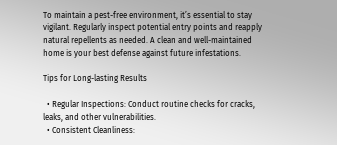To maintain a pest-free environment, it’s essential to stay vigilant. Regularly inspect potential entry points and reapply natural repellents as needed. A clean and well-maintained home is your best defense against future infestations.

Tips for Long-lasting Results

  • Regular Inspections: Conduct routine checks for cracks, leaks, and other vulnerabilities.
  • Consistent Cleanliness: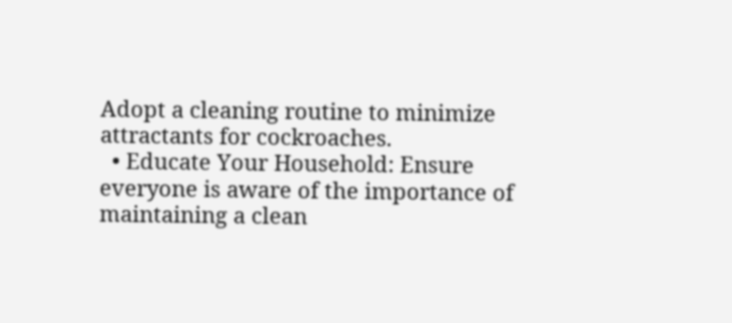Adopt a cleaning routine to minimize attractants for cockroaches.
  • Educate Your Household: Ensure everyone is aware of the importance of maintaining a clean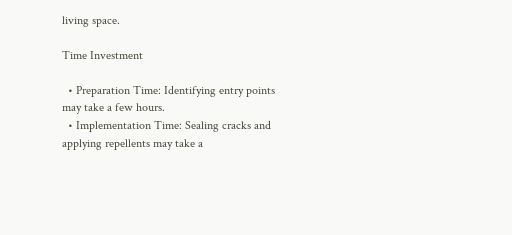living space.

Time Investment

  • Preparation Time: Identifying entry points may take a few hours.
  • Implementation Time: Sealing cracks and applying repellents may take a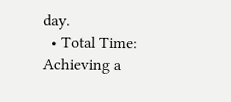day.
  • Total Time: Achieving a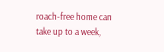roach-free home can take up to a week,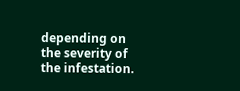depending on the severity of the infestation.